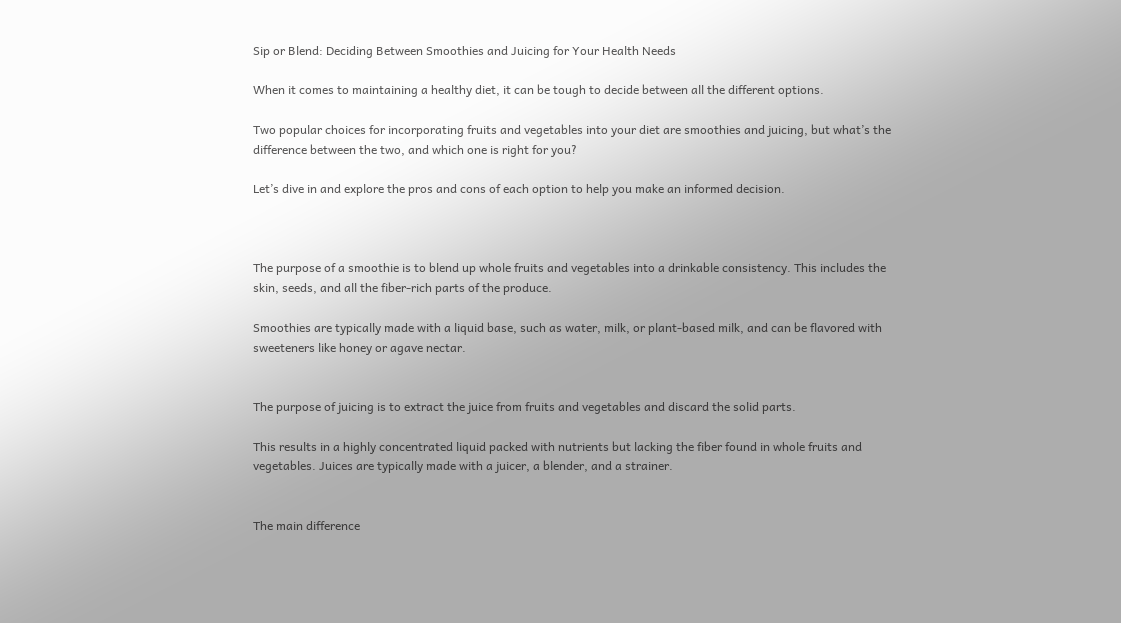Sip or Blend: Deciding Between Smoothies and Juicing for Your Health Needs

When it comes to maintaining a healthy diet, it can be tough to decide between all the different options.

Two popular choices for incorporating fruits and vegetables into your diet are smoothies and juicing, but what’s the difference between the two, and which one is right for you?

Let’s dive in and explore the pros and cons of each option to help you make an informed decision.



The purpose of a smoothie is to blend up whole fruits and vegetables into a drinkable consistency. This includes the skin, seeds, and all the fiber-rich parts of the produce.

Smoothies are typically made with a liquid base, such as water, milk, or plant-based milk, and can be flavored with sweeteners like honey or agave nectar.


The purpose of juicing is to extract the juice from fruits and vegetables and discard the solid parts.

This results in a highly concentrated liquid packed with nutrients but lacking the fiber found in whole fruits and vegetables. Juices are typically made with a juicer, a blender, and a strainer.


The main difference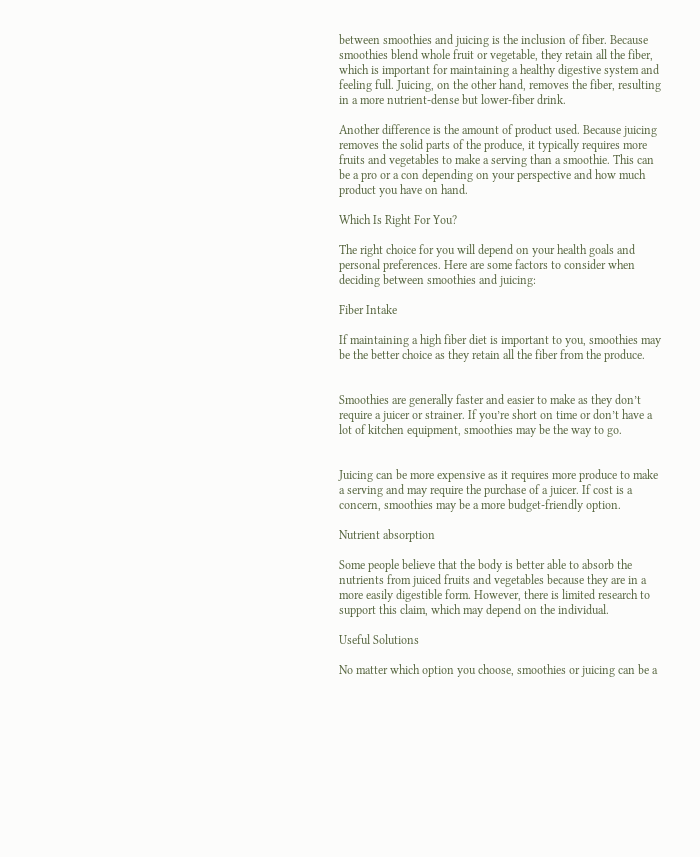between smoothies and juicing is the inclusion of fiber. Because smoothies blend whole fruit or vegetable, they retain all the fiber, which is important for maintaining a healthy digestive system and feeling full. Juicing, on the other hand, removes the fiber, resulting in a more nutrient-dense but lower-fiber drink.

Another difference is the amount of product used. Because juicing removes the solid parts of the produce, it typically requires more fruits and vegetables to make a serving than a smoothie. This can be a pro or a con depending on your perspective and how much product you have on hand.

Which Is Right For You?

The right choice for you will depend on your health goals and personal preferences. Here are some factors to consider when deciding between smoothies and juicing:

Fiber Intake

If maintaining a high fiber diet is important to you, smoothies may be the better choice as they retain all the fiber from the produce.


Smoothies are generally faster and easier to make as they don’t require a juicer or strainer. If you’re short on time or don’t have a lot of kitchen equipment, smoothies may be the way to go.


Juicing can be more expensive as it requires more produce to make a serving and may require the purchase of a juicer. If cost is a concern, smoothies may be a more budget-friendly option.

Nutrient absorption

Some people believe that the body is better able to absorb the nutrients from juiced fruits and vegetables because they are in a more easily digestible form. However, there is limited research to support this claim, which may depend on the individual.

Useful Solutions

No matter which option you choose, smoothies or juicing can be a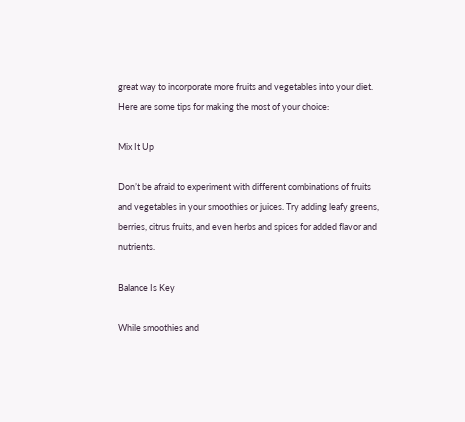great way to incorporate more fruits and vegetables into your diet. Here are some tips for making the most of your choice:

Mix It Up

Don’t be afraid to experiment with different combinations of fruits and vegetables in your smoothies or juices. Try adding leafy greens, berries, citrus fruits, and even herbs and spices for added flavor and nutrients.

Balance Is Key

While smoothies and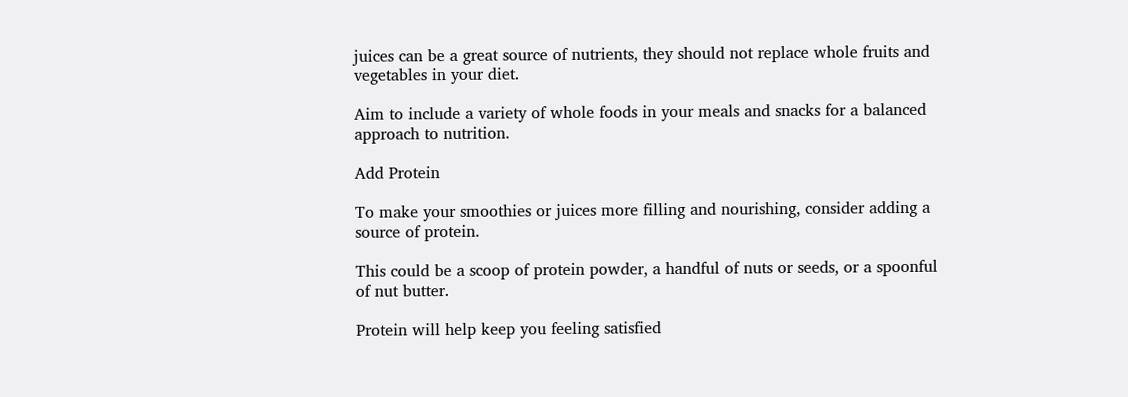juices can be a great source of nutrients, they should not replace whole fruits and vegetables in your diet.

Aim to include a variety of whole foods in your meals and snacks for a balanced approach to nutrition.

Add Protein

To make your smoothies or juices more filling and nourishing, consider adding a source of protein.

This could be a scoop of protein powder, a handful of nuts or seeds, or a spoonful of nut butter.

Protein will help keep you feeling satisfied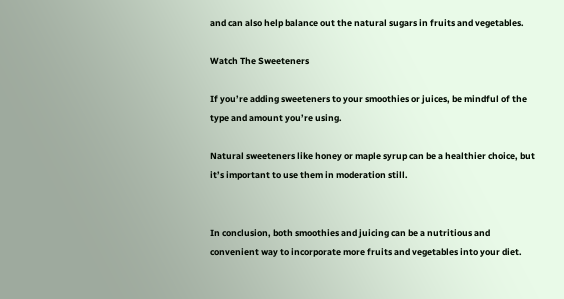and can also help balance out the natural sugars in fruits and vegetables.

Watch The Sweeteners

If you’re adding sweeteners to your smoothies or juices, be mindful of the type and amount you’re using.

Natural sweeteners like honey or maple syrup can be a healthier choice, but it’s important to use them in moderation still.


In conclusion, both smoothies and juicing can be a nutritious and convenient way to incorporate more fruits and vegetables into your diet.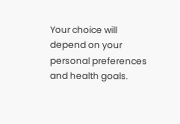Your choice will depend on your personal preferences and health goals.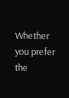Whether you prefer the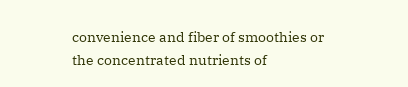convenience and fiber of smoothies or the concentrated nutrients of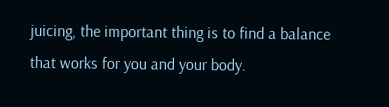juicing, the important thing is to find a balance that works for you and your body.